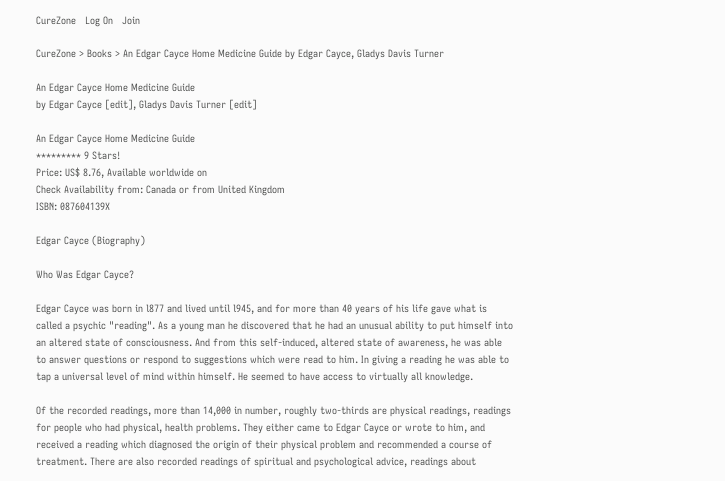CureZone   Log On   Join

CureZone > Books > An Edgar Cayce Home Medicine Guide by Edgar Cayce, Gladys Davis Turner

An Edgar Cayce Home Medicine Guide
by Edgar Cayce [edit], Gladys Davis Turner [edit]

An Edgar Cayce Home Medicine Guide
********* 9 Stars!
Price: US$ 8.76, Available worldwide on
Check Availability from: Canada or from United Kingdom
ISBN: 087604139X

Edgar Cayce (Biography)

Who Was Edgar Cayce?

Edgar Cayce was born in l877 and lived until l945, and for more than 40 years of his life gave what is called a psychic "reading". As a young man he discovered that he had an unusual ability to put himself into an altered state of consciousness. And from this self-induced, altered state of awareness, he was able to answer questions or respond to suggestions which were read to him. In giving a reading he was able to tap a universal level of mind within himself. He seemed to have access to virtually all knowledge.

Of the recorded readings, more than 14,000 in number, roughly two-thirds are physical readings, readings for people who had physical, health problems. They either came to Edgar Cayce or wrote to him, and received a reading which diagnosed the origin of their physical problem and recommended a course of treatment. There are also recorded readings of spiritual and psychological advice, readings about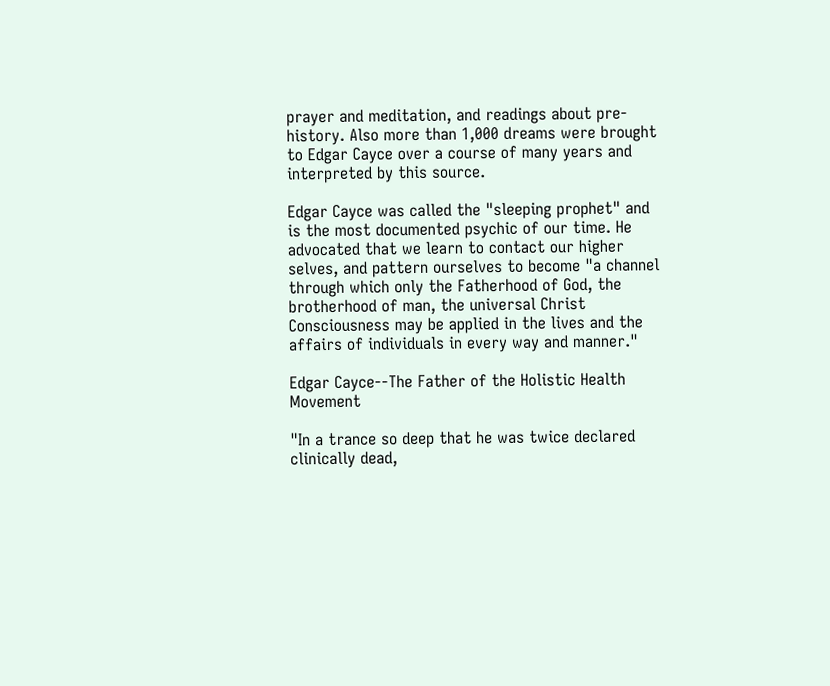prayer and meditation, and readings about pre-history. Also more than 1,000 dreams were brought to Edgar Cayce over a course of many years and interpreted by this source.

Edgar Cayce was called the "sleeping prophet" and is the most documented psychic of our time. He advocated that we learn to contact our higher selves, and pattern ourselves to become "a channel through which only the Fatherhood of God, the brotherhood of man, the universal Christ Consciousness may be applied in the lives and the affairs of individuals in every way and manner."

Edgar Cayce--The Father of the Holistic Health Movement

"In a trance so deep that he was twice declared clinically dead,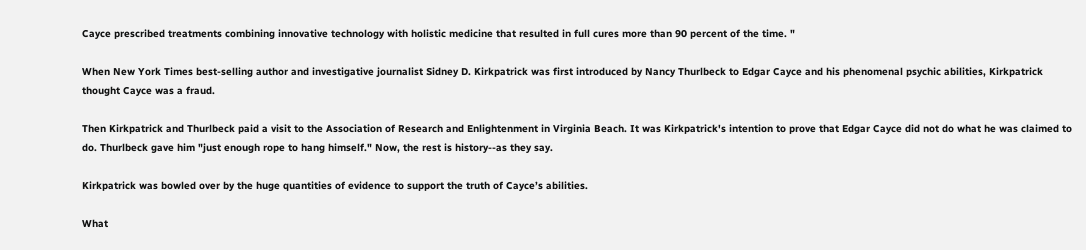Cayce prescribed treatments combining innovative technology with holistic medicine that resulted in full cures more than 90 percent of the time. "

When New York Times best-selling author and investigative journalist Sidney D. Kirkpatrick was first introduced by Nancy Thurlbeck to Edgar Cayce and his phenomenal psychic abilities, Kirkpatrick thought Cayce was a fraud.

Then Kirkpatrick and Thurlbeck paid a visit to the Association of Research and Enlightenment in Virginia Beach. It was Kirkpatrick's intention to prove that Edgar Cayce did not do what he was claimed to do. Thurlbeck gave him "just enough rope to hang himself." Now, the rest is history--as they say.

Kirkpatrick was bowled over by the huge quantities of evidence to support the truth of Cayce’s abilities.

What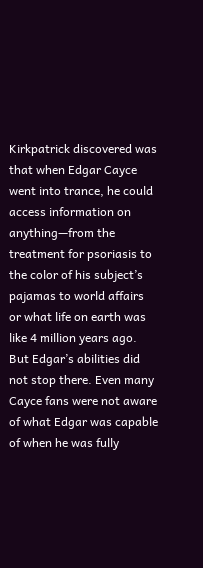Kirkpatrick discovered was that when Edgar Cayce went into trance, he could access information on anything—from the treatment for psoriasis to the color of his subject’s pajamas to world affairs or what life on earth was like 4 million years ago. But Edgar’s abilities did not stop there. Even many Cayce fans were not aware of what Edgar was capable of when he was fully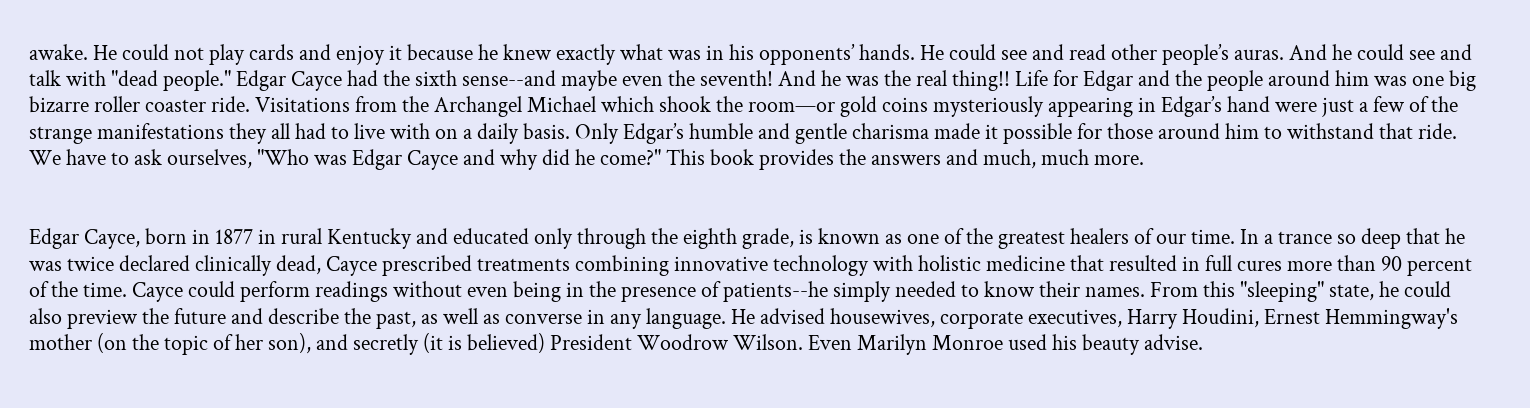awake. He could not play cards and enjoy it because he knew exactly what was in his opponents’ hands. He could see and read other people’s auras. And he could see and talk with "dead people." Edgar Cayce had the sixth sense--and maybe even the seventh! And he was the real thing!! Life for Edgar and the people around him was one big bizarre roller coaster ride. Visitations from the Archangel Michael which shook the room—or gold coins mysteriously appearing in Edgar’s hand were just a few of the strange manifestations they all had to live with on a daily basis. Only Edgar’s humble and gentle charisma made it possible for those around him to withstand that ride. We have to ask ourselves, "Who was Edgar Cayce and why did he come?" This book provides the answers and much, much more.


Edgar Cayce, born in 1877 in rural Kentucky and educated only through the eighth grade, is known as one of the greatest healers of our time. In a trance so deep that he was twice declared clinically dead, Cayce prescribed treatments combining innovative technology with holistic medicine that resulted in full cures more than 90 percent of the time. Cayce could perform readings without even being in the presence of patients--he simply needed to know their names. From this "sleeping" state, he could also preview the future and describe the past, as well as converse in any language. He advised housewives, corporate executives, Harry Houdini, Ernest Hemmingway's mother (on the topic of her son), and secretly (it is believed) President Woodrow Wilson. Even Marilyn Monroe used his beauty advise.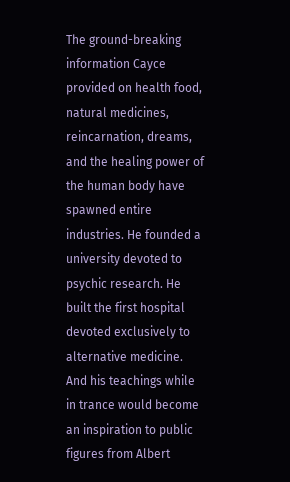The ground-breaking information Cayce provided on health food, natural medicines, reincarnation, dreams, and the healing power of the human body have spawned entire industries. He founded a university devoted to psychic research. He built the first hospital devoted exclusively to alternative medicine. And his teachings while in trance would become an inspiration to public figures from Albert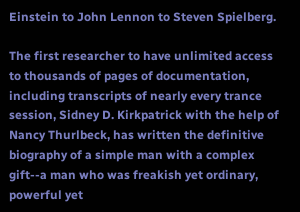Einstein to John Lennon to Steven Spielberg.

The first researcher to have unlimited access to thousands of pages of documentation, including transcripts of nearly every trance session, Sidney D. Kirkpatrick with the help of Nancy Thurlbeck, has written the definitive biography of a simple man with a complex gift--a man who was freakish yet ordinary, powerful yet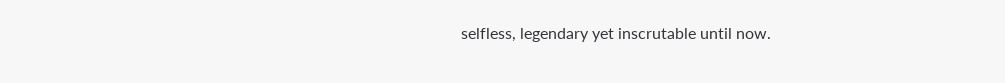selfless, legendary yet inscrutable until now.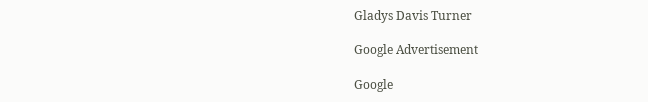Gladys Davis Turner

Google Advertisement

Google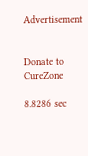Advertisement


Donate to CureZone

8.8286 sec